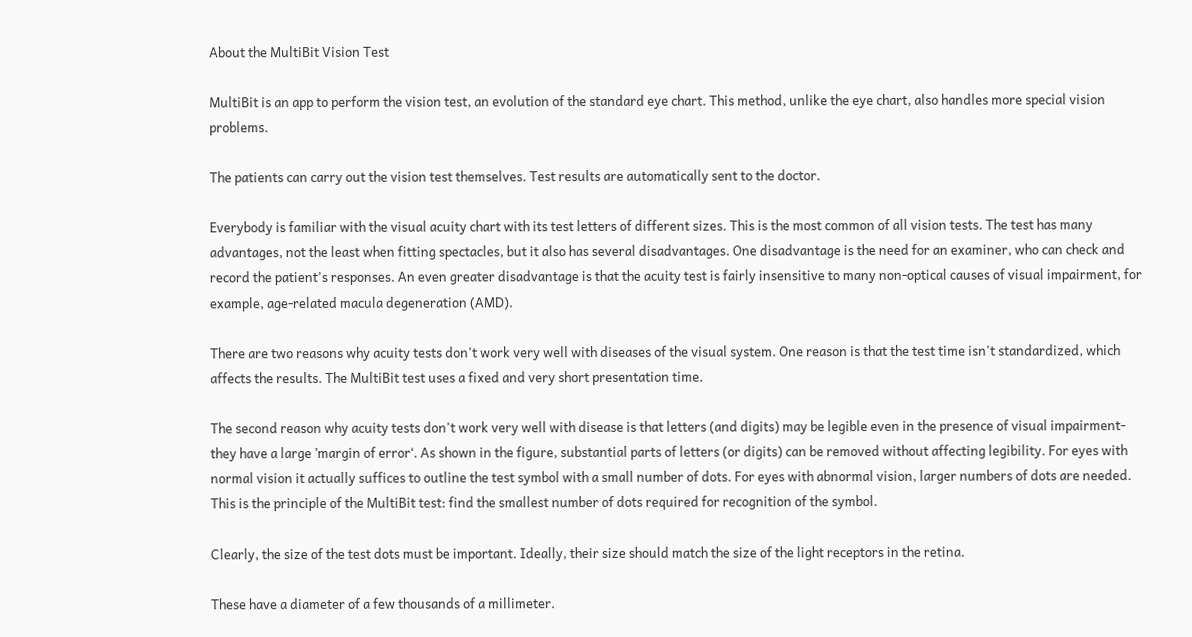About the MultiBit Vision Test

MultiBit is an app to perform the vision test, an evolution of the standard eye chart. This method, unlike the eye chart, also handles more special vision problems.

The patients can carry out the vision test themselves. Test results are automatically sent to the doctor.

Everybody is familiar with the visual acuity chart with its test letters of different sizes. This is the most common of all vision tests. The test has many advantages, not the least when fitting spectacles, but it also has several disadvantages. One disadvantage is the need for an examiner, who can check and record the patient's responses. An even greater disadvantage is that the acuity test is fairly insensitive to many non-optical causes of visual impairment, for example, age-related macula degeneration (AMD).

There are two reasons why acuity tests don't work very well with diseases of the visual system. One reason is that the test time isn't standardized, which affects the results. The MultiBit test uses a fixed and very short presentation time.

The second reason why acuity tests don't work very well with disease is that letters (and digits) may be legible even in the presence of visual impairment- they have a large ’margin of error‘. As shown in the figure, substantial parts of letters (or digits) can be removed without affecting legibility. For eyes with normal vision it actually suffices to outline the test symbol with a small number of dots. For eyes with abnormal vision, larger numbers of dots are needed. This is the principle of the MultiBit test: find the smallest number of dots required for recognition of the symbol.

Clearly, the size of the test dots must be important. Ideally, their size should match the size of the light receptors in the retina.

These have a diameter of a few thousands of a millimeter.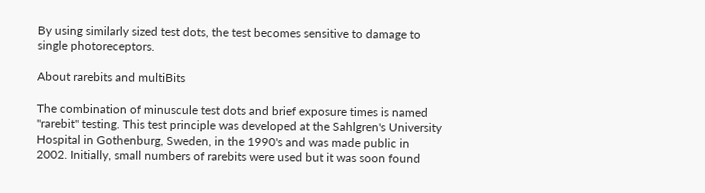By using similarly sized test dots, the test becomes sensitive to damage to single photoreceptors.

About rarebits and multiBits

The combination of minuscule test dots and brief exposure times is named "rarebit" testing. This test principle was developed at the Sahlgren's University Hospital in Gothenburg, Sweden, in the 1990's and was made public in 2002. Initially, small numbers of rarebits were used but it was soon found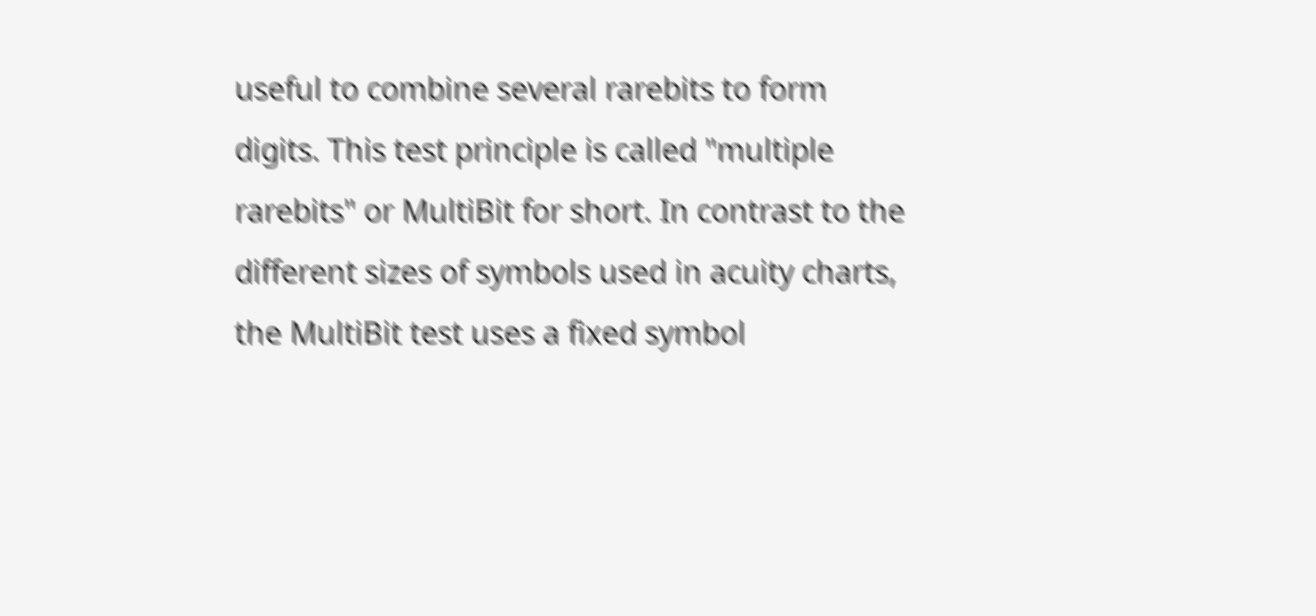useful to combine several rarebits to form digits. This test principle is called "multiple rarebits" or MultiBit for short. In contrast to the different sizes of symbols used in acuity charts, the MultiBit test uses a fixed symbol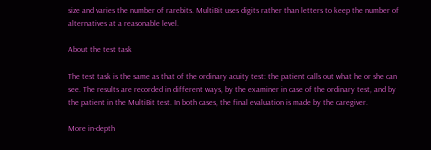size and varies the number of rarebits. MultiBit uses digits rather than letters to keep the number of alternatives at a reasonable level.

About the test task

The test task is the same as that of the ordinary acuity test: the patient calls out what he or she can see. The results are recorded in different ways, by the examiner in case of the ordinary test, and by the patient in the MultiBit test. In both cases, the final evaluation is made by the caregiver.

More in-depth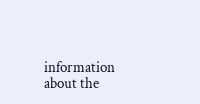information about the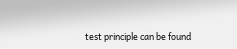test principle can be found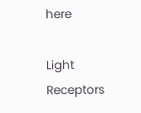here

Light Receptors